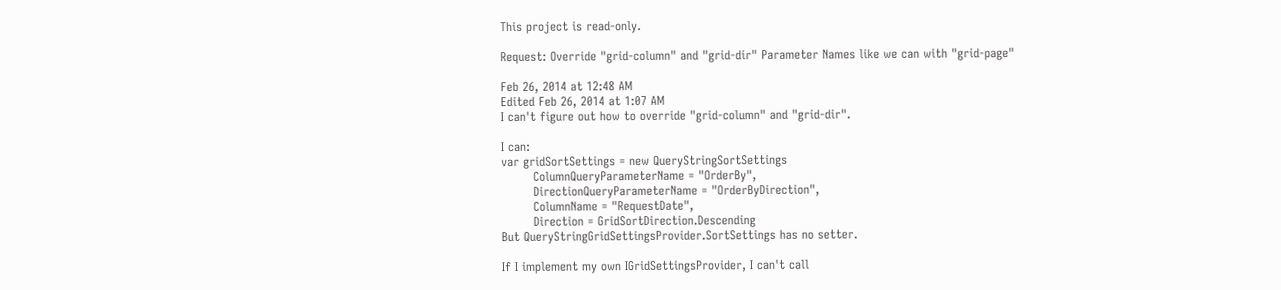This project is read-only.

Request: Override "grid-column" and "grid-dir" Parameter Names like we can with "grid-page"

Feb 26, 2014 at 12:48 AM
Edited Feb 26, 2014 at 1:07 AM
I can't figure out how to override "grid-column" and "grid-dir".

I can:
var gridSortSettings = new QueryStringSortSettings
        ColumnQueryParameterName = "OrderBy",
        DirectionQueryParameterName = "OrderByDirection",
        ColumnName = "RequestDate",
        Direction = GridSortDirection.Descending
But QueryStringGridSettingsProvider.SortSettings has no setter.

If I implement my own IGridSettingsProvider, I can't call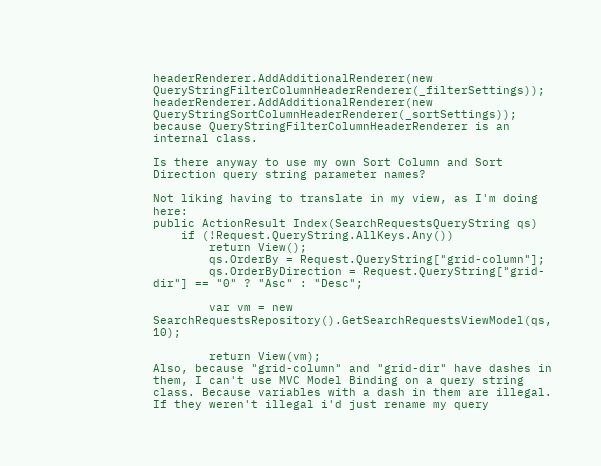headerRenderer.AddAdditionalRenderer(new QueryStringFilterColumnHeaderRenderer(_filterSettings));
headerRenderer.AddAdditionalRenderer(new QueryStringSortColumnHeaderRenderer(_sortSettings));
because QueryStringFilterColumnHeaderRenderer is an internal class.

Is there anyway to use my own Sort Column and Sort Direction query string parameter names?

Not liking having to translate in my view, as I'm doing here:
public ActionResult Index(SearchRequestsQueryString qs)
    if (!Request.QueryString.AllKeys.Any())
        return View();
        qs.OrderBy = Request.QueryString["grid-column"];
        qs.OrderByDirection = Request.QueryString["grid-dir"] == "0" ? "Asc" : "Desc";

        var vm = new SearchRequestsRepository().GetSearchRequestsViewModel(qs, 10);

        return View(vm);
Also, because "grid-column" and "grid-dir" have dashes in them, I can't use MVC Model Binding on a query string class. Because variables with a dash in them are illegal. If they weren't illegal i'd just rename my query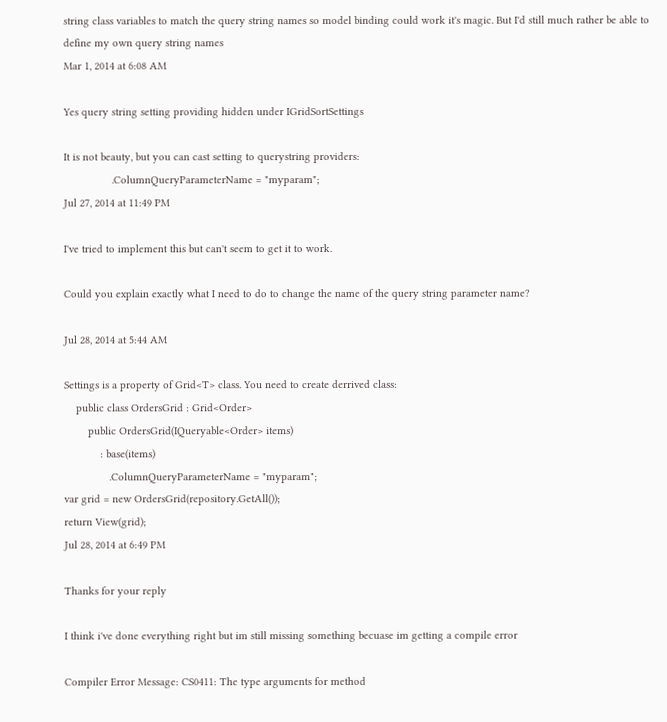string class variables to match the query string names so model binding could work it's magic. But I'd still much rather be able to define my own query string names
Mar 1, 2014 at 6:08 AM

Yes query string setting providing hidden under IGridSortSettings

It is not beauty, but you can cast setting to querystring providers:
                .ColumnQueryParameterName = "myparam";
Jul 27, 2014 at 11:49 PM

I've tried to implement this but can't seem to get it to work.

Could you explain exactly what I need to do to change the name of the query string parameter name?

Jul 28, 2014 at 5:44 AM

Settings is a property of Grid<T> class. You need to create derrived class:
    public class OrdersGrid : Grid<Order>
        public OrdersGrid(IQueryable<Order> items)
            : base(items)
               .ColumnQueryParameterName = "myparam";
var grid = new OrdersGrid(repository.GetAll());
return View(grid);
Jul 28, 2014 at 6:49 PM

Thanks for your reply

I think i've done everything right but im still missing something becuase im getting a compile error

Compiler Error Message: CS0411: The type arguments for method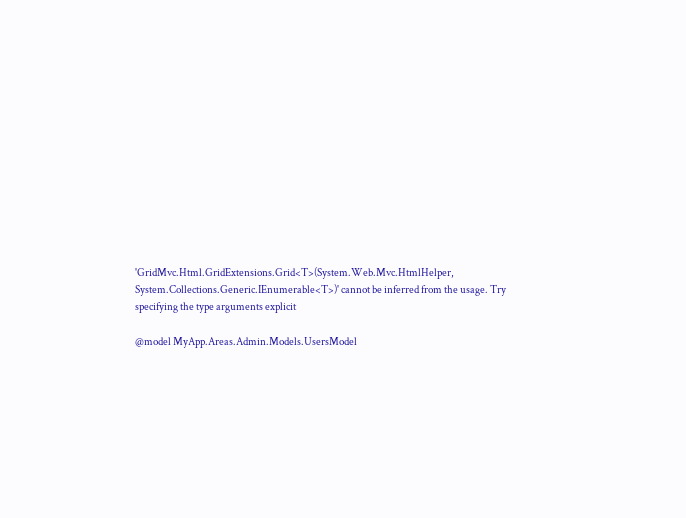'GridMvc.Html.GridExtensions.Grid<T>(System.Web.Mvc.HtmlHelper, System.Collections.Generic.IEnumerable<T>)' cannot be inferred from the usage. Try specifying the type arguments explicit

@model MyApp.Areas.Admin.Models.UsersModel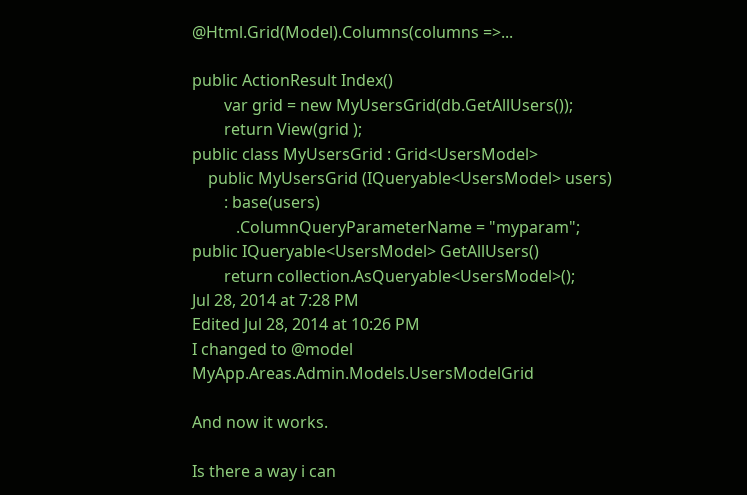@Html.Grid(Model).Columns(columns =>...

public ActionResult Index()
        var grid = new MyUsersGrid(db.GetAllUsers());
        return View(grid );
public class MyUsersGrid : Grid<UsersModel>
    public MyUsersGrid (IQueryable<UsersModel> users)
        : base(users)
           .ColumnQueryParameterName = "myparam";
public IQueryable<UsersModel> GetAllUsers()
        return collection.AsQueryable<UsersModel>();
Jul 28, 2014 at 7:28 PM
Edited Jul 28, 2014 at 10:26 PM
I changed to @model MyApp.Areas.Admin.Models.UsersModelGrid

And now it works.

Is there a way i can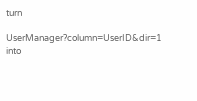turn

UserManager?column=UserID&dir=1 into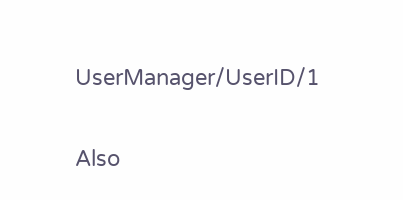UserManager/UserID/1

Also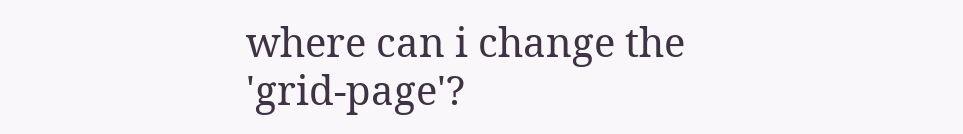where can i change the 'grid-page'?